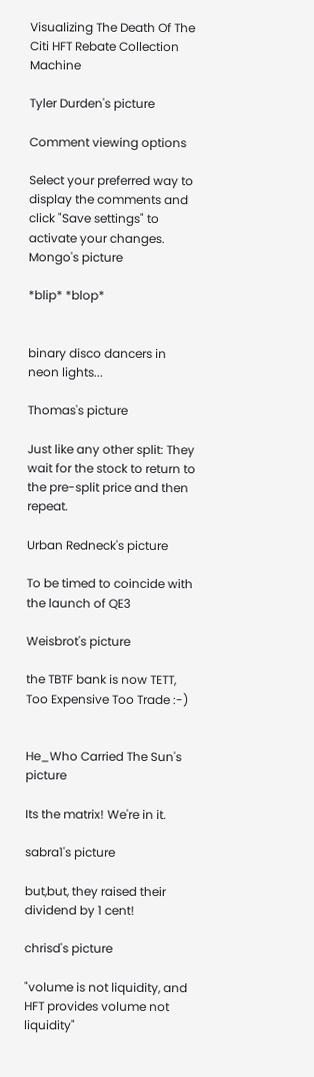Visualizing The Death Of The Citi HFT Rebate Collection Machine

Tyler Durden's picture

Comment viewing options

Select your preferred way to display the comments and click "Save settings" to activate your changes.
Mongo's picture

*blip* *blop*


binary disco dancers in neon lights...

Thomas's picture

Just like any other split: They wait for the stock to return to the pre-split price and then repeat.

Urban Redneck's picture

To be timed to coincide with the launch of QE3

Weisbrot's picture

the TBTF bank is now TETT, Too Expensive Too Trade :-)


He_Who Carried The Sun's picture

Its the matrix! We're in it.

sabra1's picture

but,but, they raised their dividend by 1 cent!

chrisd's picture

"volume is not liquidity, and HFT provides volume not liquidity"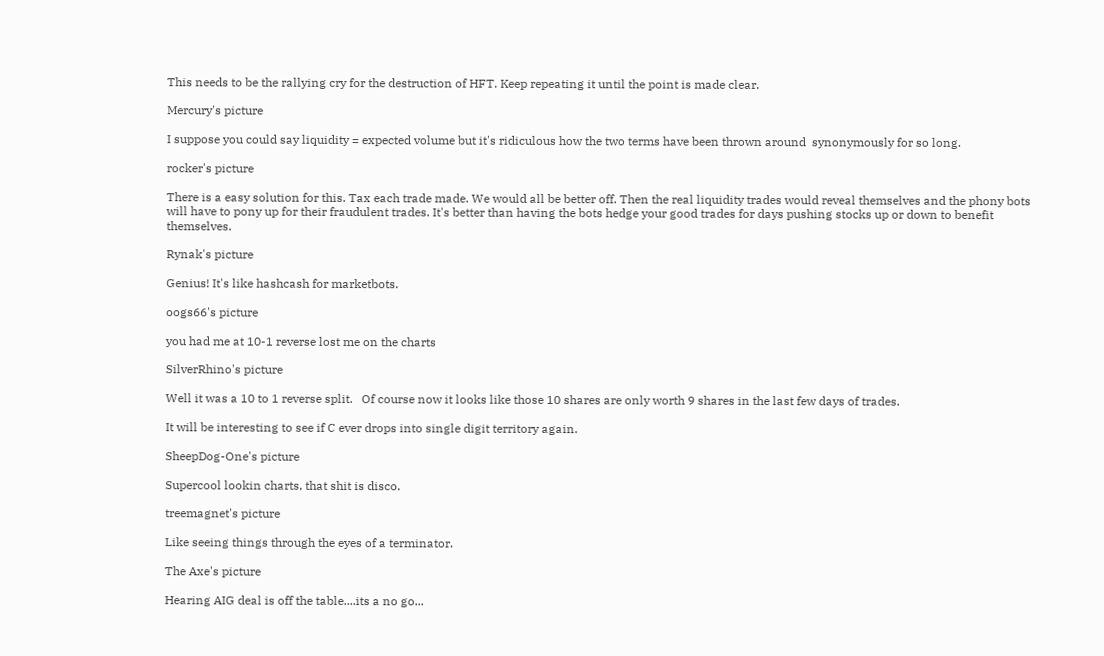This needs to be the rallying cry for the destruction of HFT. Keep repeating it until the point is made clear.

Mercury's picture

I suppose you could say liquidity = expected volume but it's ridiculous how the two terms have been thrown around  synonymously for so long.

rocker's picture

There is a easy solution for this. Tax each trade made. We would all be better off. Then the real liquidity trades would reveal themselves and the phony bots will have to pony up for their fraudulent trades. It's better than having the bots hedge your good trades for days pushing stocks up or down to benefit themselves.

Rynak's picture

Genius! It's like hashcash for marketbots.

oogs66's picture

you had me at 10-1 reverse lost me on the charts

SilverRhino's picture

Well it was a 10 to 1 reverse split.   Of course now it looks like those 10 shares are only worth 9 shares in the last few days of trades.

It will be interesting to see if C ever drops into single digit territory again.

SheepDog-One's picture

Supercool lookin charts, that shit is disco.

treemagnet's picture

Like seeing things through the eyes of a terminator.

The Axe's picture

Hearing AIG deal is off the table....its a no go...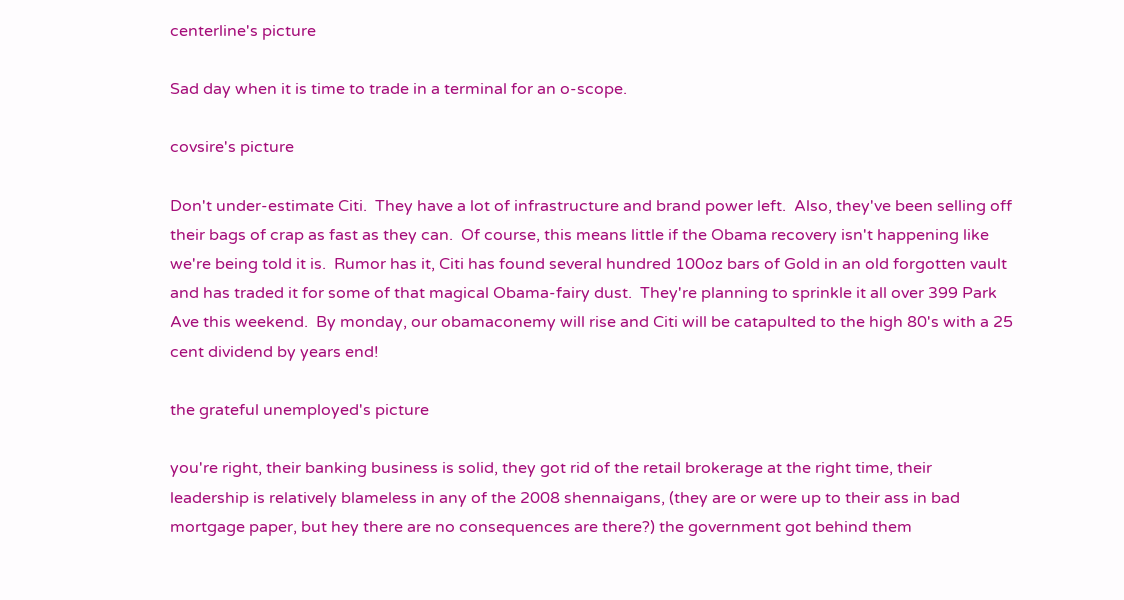centerline's picture

Sad day when it is time to trade in a terminal for an o-scope.

covsire's picture

Don't under-estimate Citi.  They have a lot of infrastructure and brand power left.  Also, they've been selling off their bags of crap as fast as they can.  Of course, this means little if the Obama recovery isn't happening like we're being told it is.  Rumor has it, Citi has found several hundred 100oz bars of Gold in an old forgotten vault and has traded it for some of that magical Obama-fairy dust.  They're planning to sprinkle it all over 399 Park Ave this weekend.  By monday, our obamaconemy will rise and Citi will be catapulted to the high 80's with a 25 cent dividend by years end!

the grateful unemployed's picture

you're right, their banking business is solid, they got rid of the retail brokerage at the right time, their leadership is relatively blameless in any of the 2008 shennaigans, (they are or were up to their ass in bad mortgage paper, but hey there are no consequences are there?) the government got behind them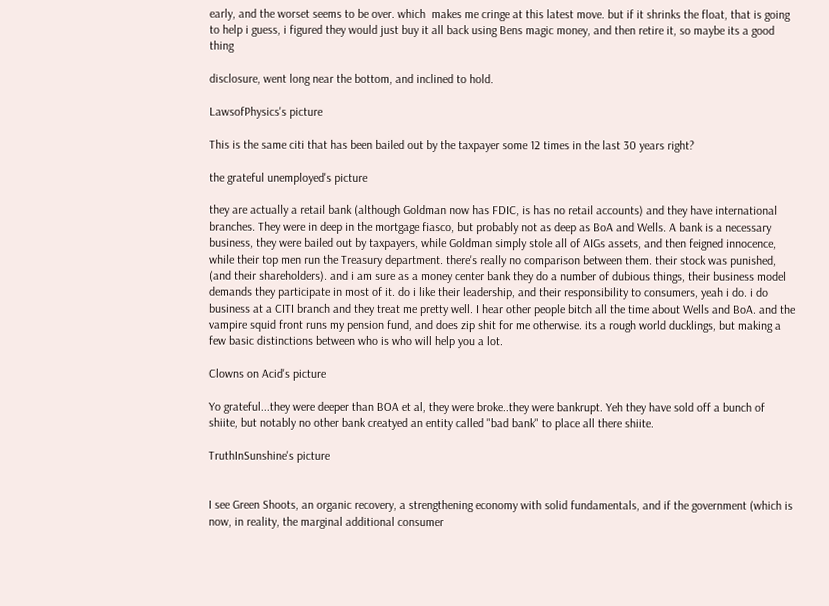early, and the worset seems to be over. which  makes me cringe at this latest move. but if it shrinks the float, that is going to help i guess, i figured they would just buy it all back using Bens magic money, and then retire it, so maybe its a good thing

disclosure, went long near the bottom, and inclined to hold.

LawsofPhysics's picture

This is the same citi that has been bailed out by the taxpayer some 12 times in the last 30 years right?

the grateful unemployed's picture

they are actually a retail bank (although Goldman now has FDIC, is has no retail accounts) and they have international branches. They were in deep in the mortgage fiasco, but probably not as deep as BoA and Wells. A bank is a necessary business, they were bailed out by taxpayers, while Goldman simply stole all of AIGs assets, and then feigned innocence, while their top men run the Treasury department. there's really no comparison between them. their stock was punished, (and their shareholders). and i am sure as a money center bank they do a number of dubious things, their business model demands they participate in most of it. do i like their leadership, and their responsibility to consumers, yeah i do. i do business at a CITI branch and they treat me pretty well. I hear other people bitch all the time about Wells and BoA. and the vampire squid front runs my pension fund, and does zip shit for me otherwise. its a rough world ducklings, but making a few basic distinctions between who is who will help you a lot.

Clowns on Acid's picture

Yo grateful...they were deeper than BOA et al, they were broke..they were bankrupt. Yeh they have sold off a bunch of shiite, but notably no other bank creatyed an entity called "bad bank" to place all there shiite.

TruthInSunshine's picture


I see Green Shoots, an organic recovery, a strengthening economy with solid fundamentals, and if the government (which is now, in reality, the marginal additional consumer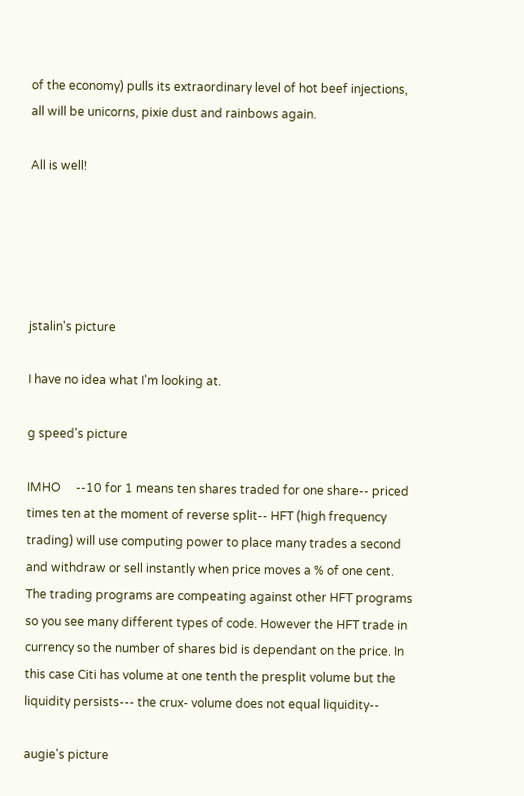of the economy) pulls its extraordinary level of hot beef injections, all will be unicorns, pixie dust and rainbows again.

All is well!





jstalin's picture

I have no idea what I'm looking at.

g speed's picture

IMHO     --10 for 1 means ten shares traded for one share-- priced times ten at the moment of reverse split-- HFT (high frequency trading) will use computing power to place many trades a second and withdraw or sell instantly when price moves a % of one cent. The trading programs are compeating against other HFT programs so you see many different types of code. However the HFT trade in currency so the number of shares bid is dependant on the price. In this case Citi has volume at one tenth the presplit volume but the liquidity persists--- the crux- volume does not equal liquidity--

augie's picture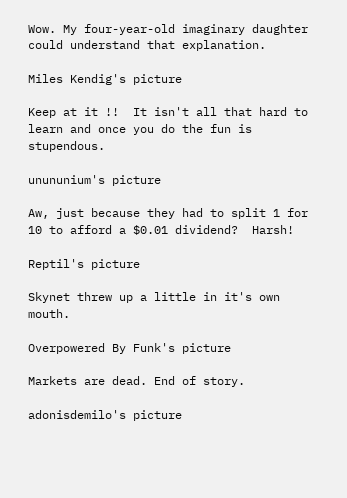Wow. My four-year-old imaginary daughter could understand that explanation.

Miles Kendig's picture

Keep at it !!  It isn't all that hard to learn and once you do the fun is stupendous.

unununium's picture

Aw, just because they had to split 1 for 10 to afford a $0.01 dividend?  Harsh!

Reptil's picture

Skynet threw up a little in it's own mouth.

Overpowered By Funk's picture

Markets are dead. End of story.

adonisdemilo's picture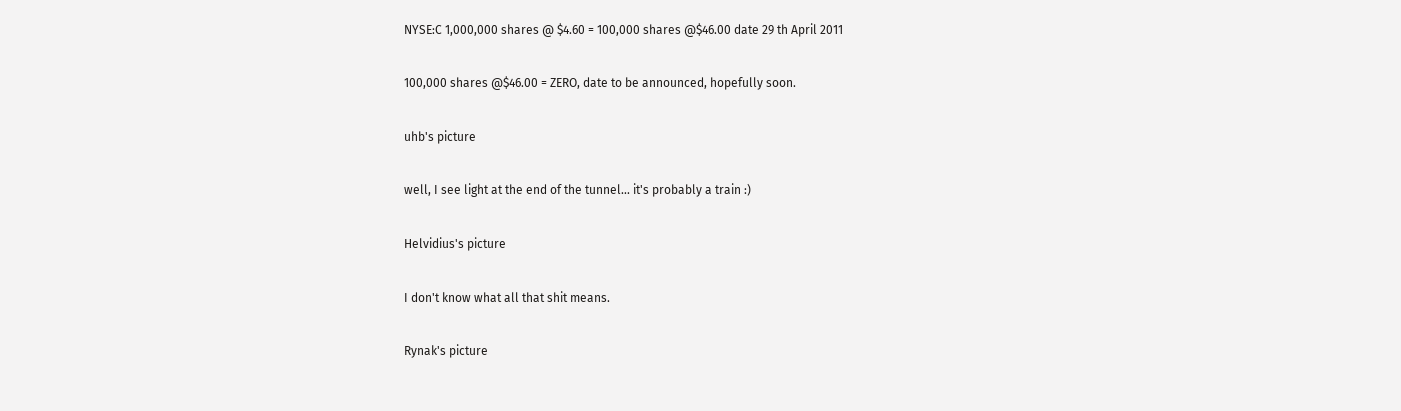NYSE:C 1,000,000 shares @ $4.60 = 100,000 shares @$46.00 date 29 th April 2011

100,000 shares @$46.00 = ZERO, date to be announced, hopefully soon.

uhb's picture

well, I see light at the end of the tunnel... it's probably a train :)

Helvidius's picture

I don't know what all that shit means.

Rynak's picture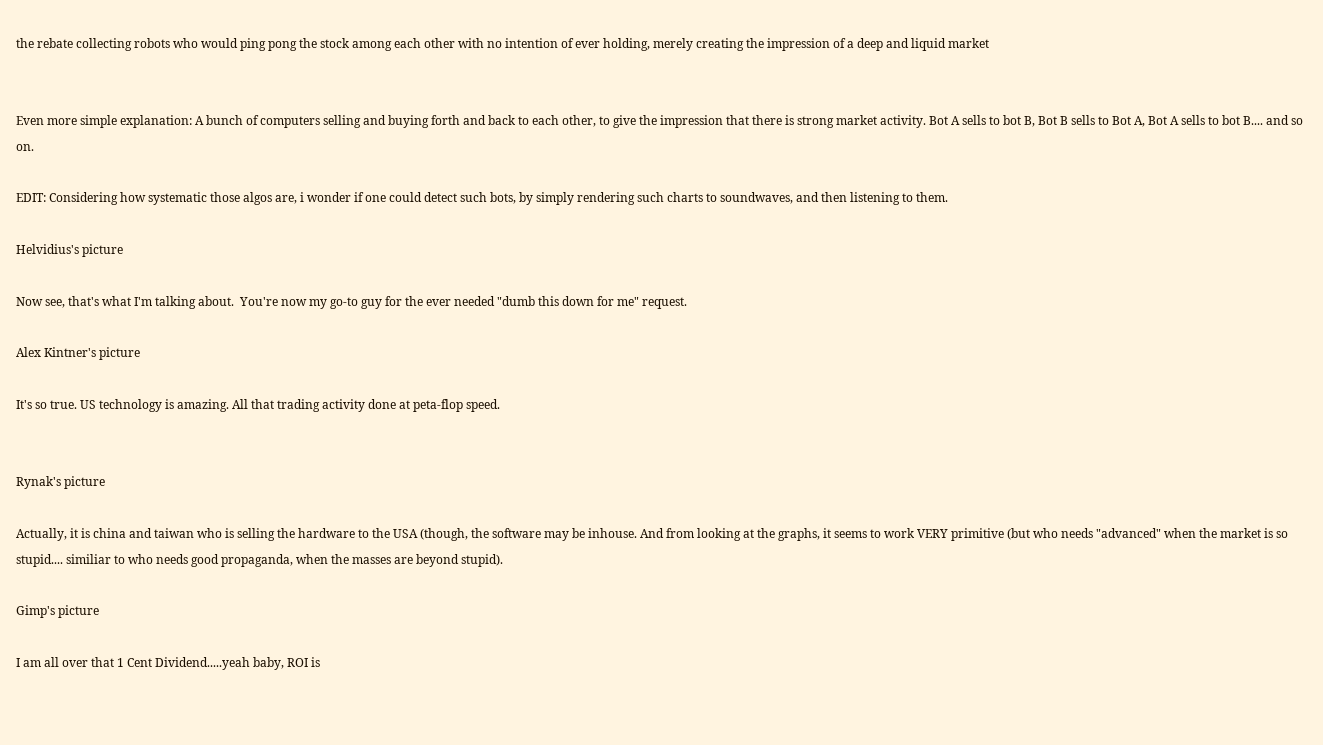the rebate collecting robots who would ping pong the stock among each other with no intention of ever holding, merely creating the impression of a deep and liquid market


Even more simple explanation: A bunch of computers selling and buying forth and back to each other, to give the impression that there is strong market activity. Bot A sells to bot B, Bot B sells to Bot A, Bot A sells to bot B.... and so on.

EDIT: Considering how systematic those algos are, i wonder if one could detect such bots, by simply rendering such charts to soundwaves, and then listening to them.

Helvidius's picture

Now see, that's what I'm talking about.  You're now my go-to guy for the ever needed "dumb this down for me" request.

Alex Kintner's picture

It's so true. US technology is amazing. All that trading activity done at peta-flop speed.


Rynak's picture

Actually, it is china and taiwan who is selling the hardware to the USA (though, the software may be inhouse. And from looking at the graphs, it seems to work VERY primitive (but who needs "advanced" when the market is so stupid.... similiar to who needs good propaganda, when the masses are beyond stupid).

Gimp's picture

I am all over that 1 Cent Dividend.....yeah baby, ROI is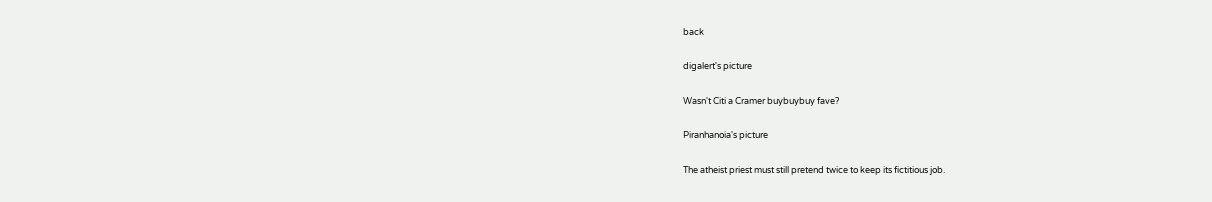back

digalert's picture

Wasn't Citi a Cramer buybuybuy fave?

Piranhanoia's picture

The atheist priest must still pretend twice to keep its fictitious job.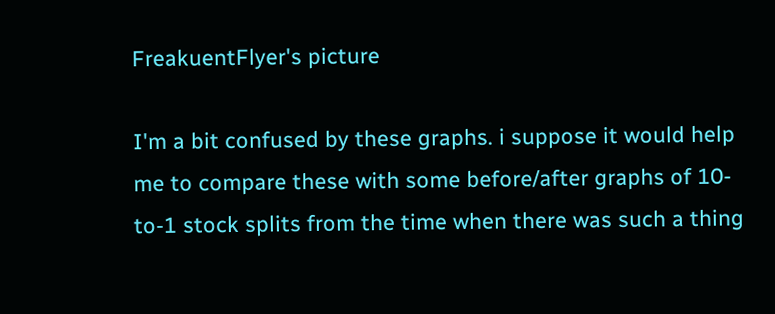FreakuentFlyer's picture

I'm a bit confused by these graphs. i suppose it would help me to compare these with some before/after graphs of 10-to-1 stock splits from the time when there was such a thing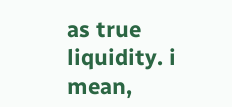as true liquidity. i mean,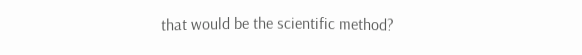that would be the scientific method?